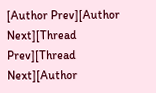[Author Prev][Author Next][Thread Prev][Thread Next][Author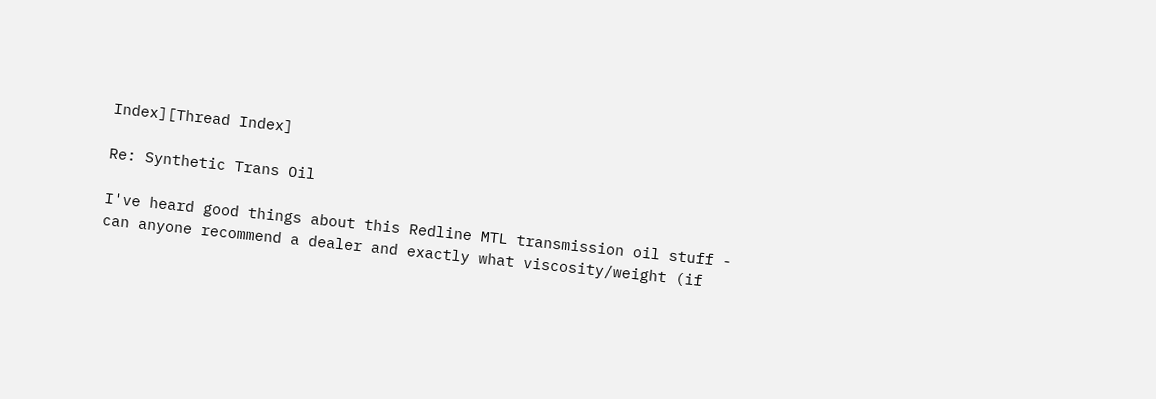Index][Thread Index]

Re: Synthetic Trans Oil

I've heard good things about this Redline MTL transmission oil stuff -
can anyone recommend a dealer and exactly what viscosity/weight (if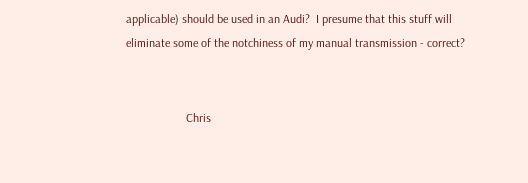applicable) should be used in an Audi?  I presume that this stuff will
eliminate some of the notchiness of my manual transmission - correct?


                    Chris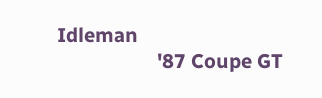Idleman
                    '87 Coupe GT